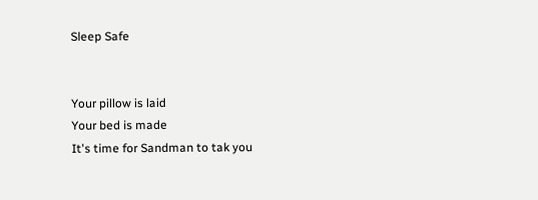Sleep Safe


Your pillow is laid
Your bed is made
It's time for Sandman to tak you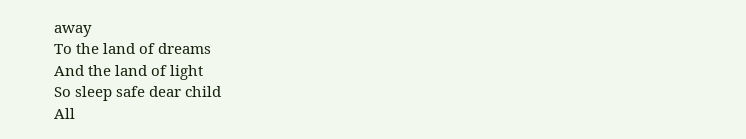away
To the land of dreams
And the land of light
So sleep safe dear child
All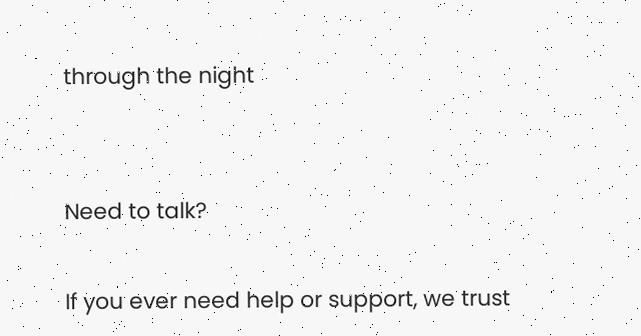through the night


Need to talk?

If you ever need help or support, we trust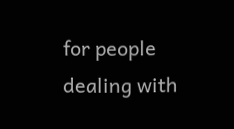for people dealing with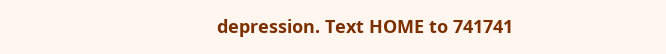depression. Text HOME to 741741